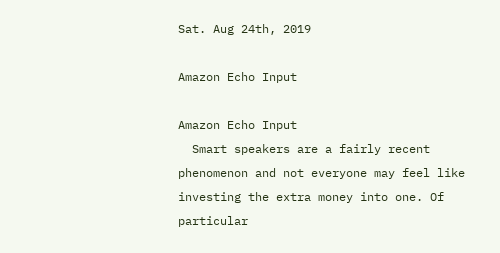Sat. Aug 24th, 2019

Amazon Echo Input

Amazon Echo Input
  Smart speakers are a fairly recent phenomenon and not everyone may feel like investing the extra money into one. Of particular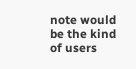note would be the kind of users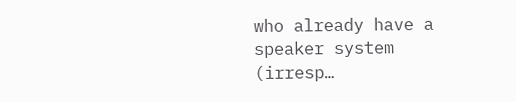who already have a speaker system (irresp…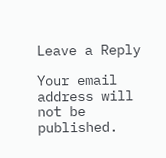Leave a Reply

Your email address will not be published.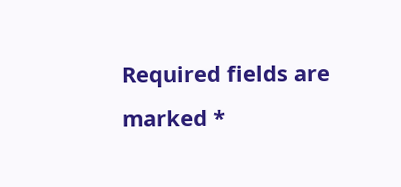Required fields are marked *